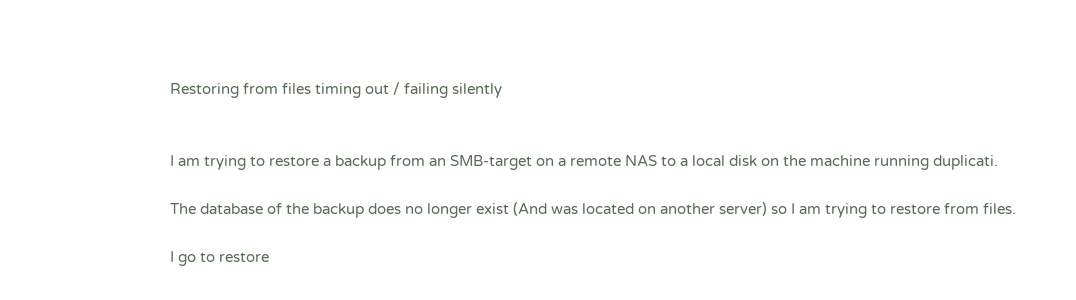Restoring from files timing out / failing silently


I am trying to restore a backup from an SMB-target on a remote NAS to a local disk on the machine running duplicati.

The database of the backup does no longer exist (And was located on another server) so I am trying to restore from files.

I go to restore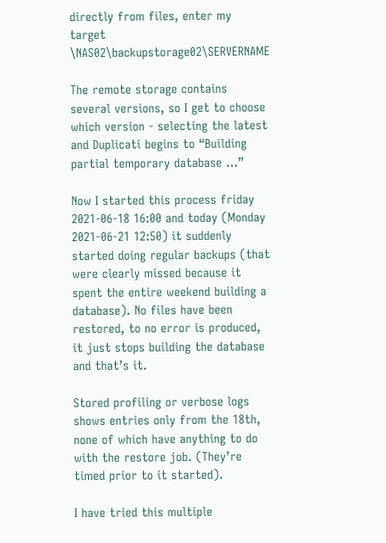directly from files, enter my target \NAS02\backupstorage02\SERVERNAME

The remote storage contains several versions, so I get to choose which version - selecting the latest and Duplicati begins to “Building partial temporary database …”

Now I started this process friday 2021-06-18 16:00 and today (Monday 2021-06-21 12:50) it suddenly started doing regular backups (that were clearly missed because it spent the entire weekend building a database). No files have been restored, to no error is produced, it just stops building the database and that’s it.

Stored profiling or verbose logs shows entries only from the 18th, none of which have anything to do with the restore job. (They’re timed prior to it started).

I have tried this multiple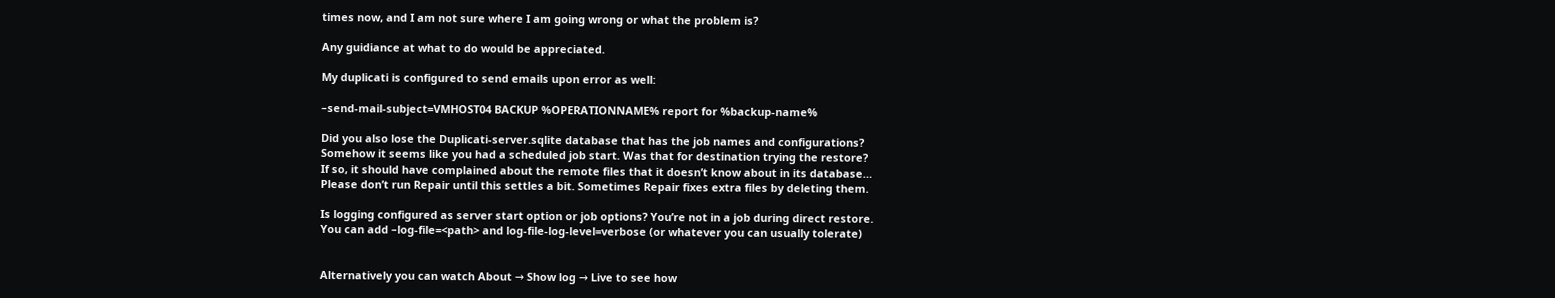times now, and I am not sure where I am going wrong or what the problem is?

Any guidiance at what to do would be appreciated.

My duplicati is configured to send emails upon error as well:

–send-mail-subject=VMHOST04 BACKUP %OPERATIONNAME% report for %backup-name%

Did you also lose the Duplicati-server.sqlite database that has the job names and configurations?
Somehow it seems like you had a scheduled job start. Was that for destination trying the restore?
If so, it should have complained about the remote files that it doesn’t know about in its database…
Please don’t run Repair until this settles a bit. Sometimes Repair fixes extra files by deleting them.

Is logging configured as server start option or job options? You’re not in a job during direct restore.
You can add –log-file=<path> and log-file-log-level=verbose (or whatever you can usually tolerate)


Alternatively you can watch About → Show log → Live to see how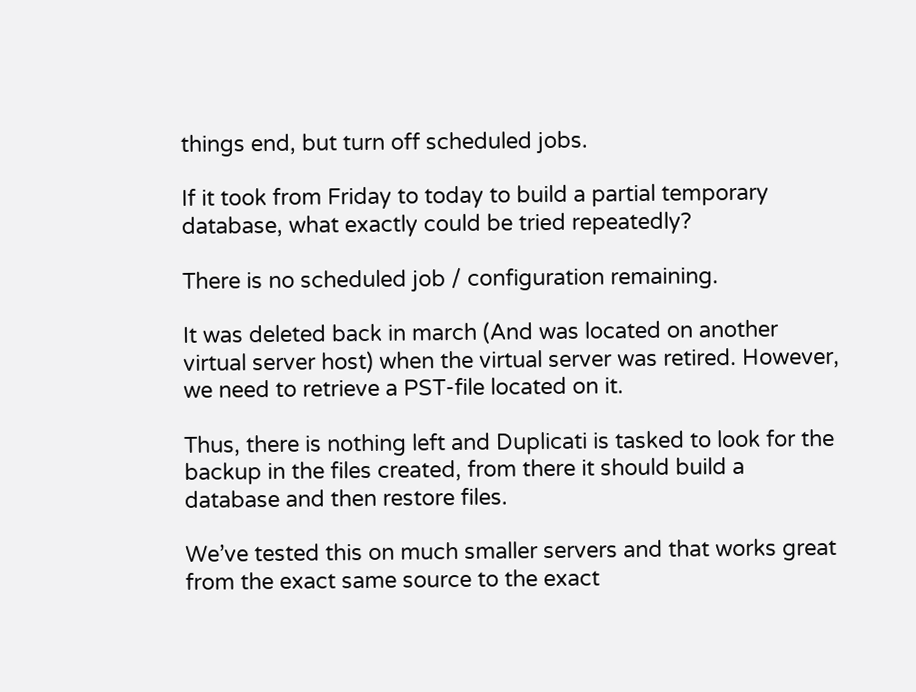things end, but turn off scheduled jobs.

If it took from Friday to today to build a partial temporary database, what exactly could be tried repeatedly?

There is no scheduled job / configuration remaining.

It was deleted back in march (And was located on another virtual server host) when the virtual server was retired. However, we need to retrieve a PST-file located on it.

Thus, there is nothing left and Duplicati is tasked to look for the backup in the files created, from there it should build a database and then restore files.

We’ve tested this on much smaller servers and that works great from the exact same source to the exact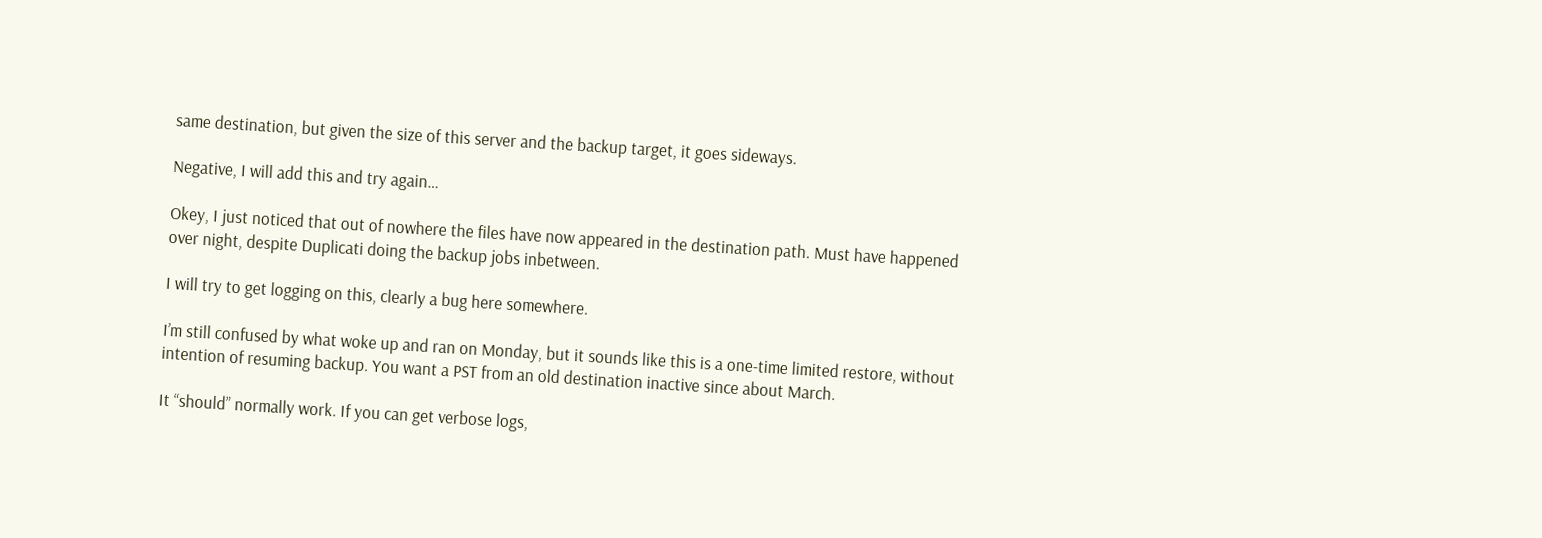same destination, but given the size of this server and the backup target, it goes sideways.

Negative, I will add this and try again…

Okey, I just noticed that out of nowhere the files have now appeared in the destination path. Must have happened over night, despite Duplicati doing the backup jobs inbetween.

I will try to get logging on this, clearly a bug here somewhere.

I’m still confused by what woke up and ran on Monday, but it sounds like this is a one-time limited restore, without intention of resuming backup. You want a PST from an old destination inactive since about March.

It “should” normally work. If you can get verbose logs,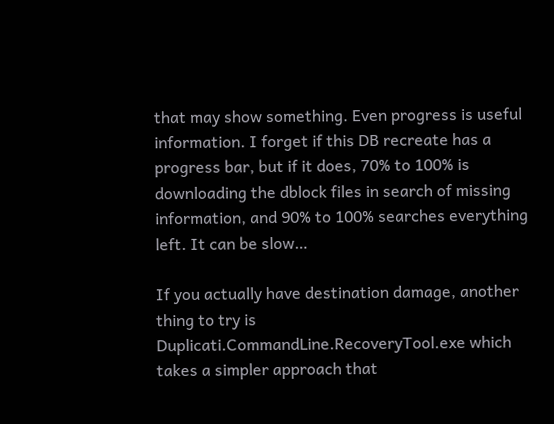that may show something. Even progress is useful information. I forget if this DB recreate has a progress bar, but if it does, 70% to 100% is downloading the dblock files in search of missing information, and 90% to 100% searches everything left. It can be slow…

If you actually have destination damage, another thing to try is Duplicati.CommandLine.RecoveryTool.exe which takes a simpler approach that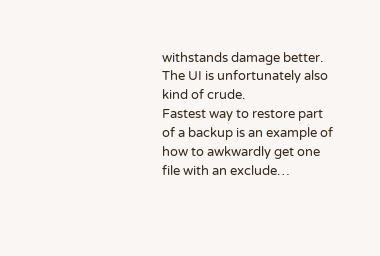withstands damage better. The UI is unfortunately also kind of crude.
Fastest way to restore part of a backup is an example of how to awkwardly get one file with an exclude…